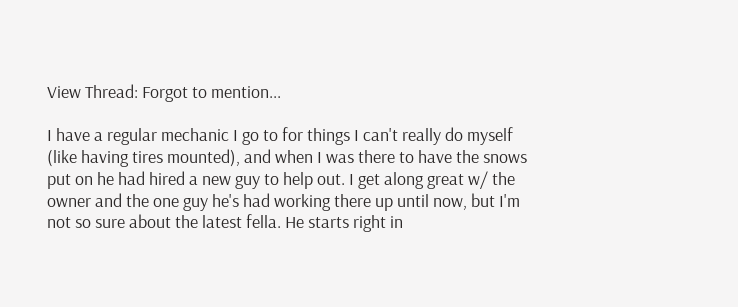View Thread: Forgot to mention...

I have a regular mechanic I go to for things I can't really do myself (like having tires mounted), and when I was there to have the snows put on he had hired a new guy to help out. I get along great w/ the owner and the one guy he's had working there up until now, but I'm not so sure about the latest fella. He starts right in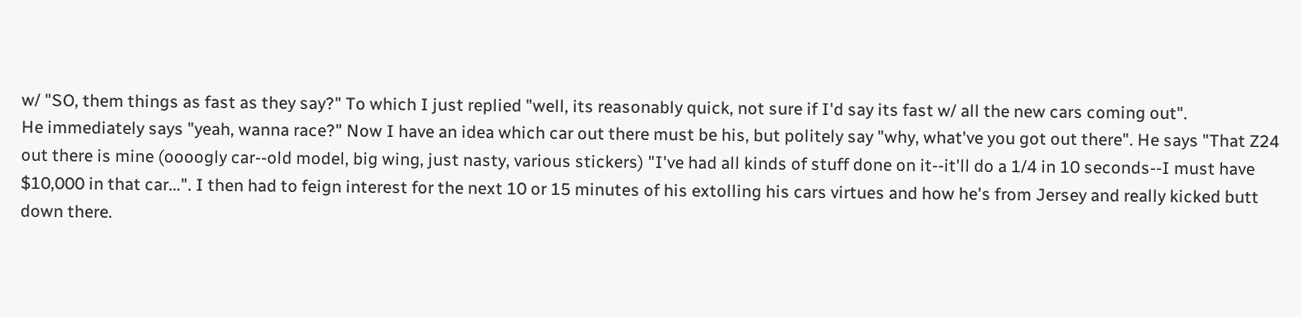w/ "SO, them things as fast as they say?" To which I just replied "well, its reasonably quick, not sure if I'd say its fast w/ all the new cars coming out".
He immediately says "yeah, wanna race?" Now I have an idea which car out there must be his, but politely say "why, what've you got out there". He says "That Z24 out there is mine (oooogly car--old model, big wing, just nasty, various stickers) "I've had all kinds of stuff done on it--it'll do a 1/4 in 10 seconds--I must have $10,000 in that car...". I then had to feign interest for the next 10 or 15 minutes of his extolling his cars virtues and how he's from Jersey and really kicked butt down there.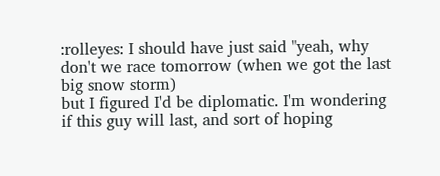:rolleyes: I should have just said "yeah, why don't we race tomorrow (when we got the last big snow storm)
but I figured I'd be diplomatic. I'm wondering if this guy will last, and sort of hoping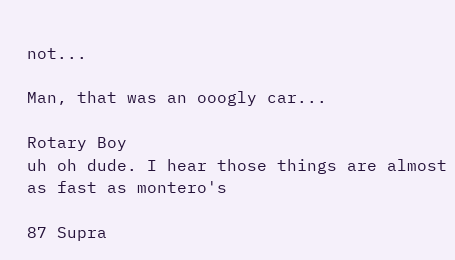not...

Man, that was an ooogly car...

Rotary Boy
uh oh dude. I hear those things are almost as fast as montero's

87 Supra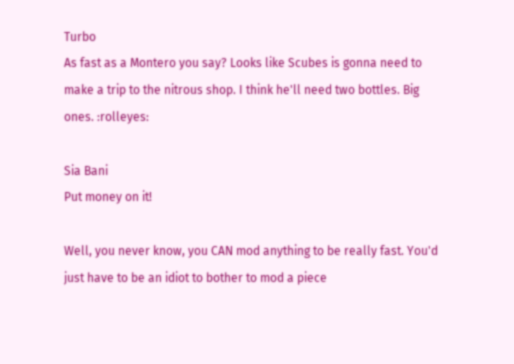Turbo
As fast as a Montero you say? Looks like Scubes is gonna need to make a trip to the nitrous shop. I think he'll need two bottles. Big ones. :rolleyes:

Sia Bani
Put money on it!

Well, you never know, you CAN mod anything to be really fast. You'd just have to be an idiot to bother to mod a piece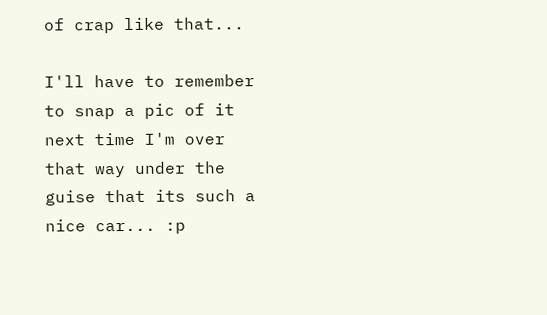of crap like that...

I'll have to remember to snap a pic of it next time I'm over that way under the guise that its such a nice car... :p